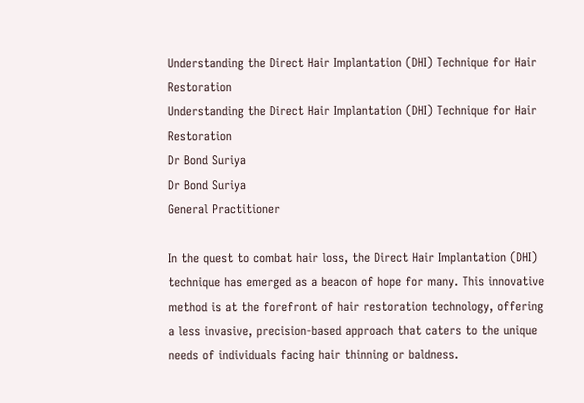Understanding the Direct Hair Implantation (DHI) Technique for Hair Restoration
Understanding the Direct Hair Implantation (DHI) Technique for Hair Restoration
Dr Bond Suriya
Dr Bond Suriya
General Practitioner

In the quest to combat hair loss, the Direct Hair Implantation (DHI) technique has emerged as a beacon of hope for many. This innovative method is at the forefront of hair restoration technology, offering a less invasive, precision-based approach that caters to the unique needs of individuals facing hair thinning or baldness.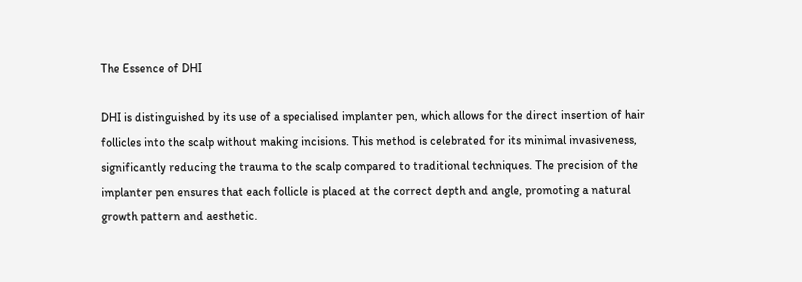The Essence of DHI

DHI is distinguished by its use of a specialised implanter pen, which allows for the direct insertion of hair follicles into the scalp without making incisions. This method is celebrated for its minimal invasiveness, significantly reducing the trauma to the scalp compared to traditional techniques. The precision of the implanter pen ensures that each follicle is placed at the correct depth and angle, promoting a natural growth pattern and aesthetic.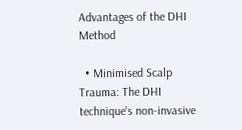Advantages of the DHI Method

  • Minimised Scalp Trauma: The DHI technique's non-invasive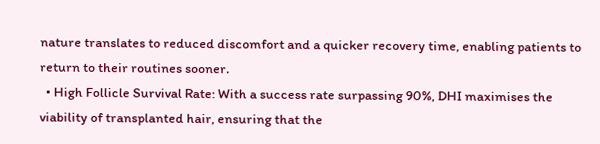nature translates to reduced discomfort and a quicker recovery time, enabling patients to return to their routines sooner.
  • High Follicle Survival Rate: With a success rate surpassing 90%, DHI maximises the viability of transplanted hair, ensuring that the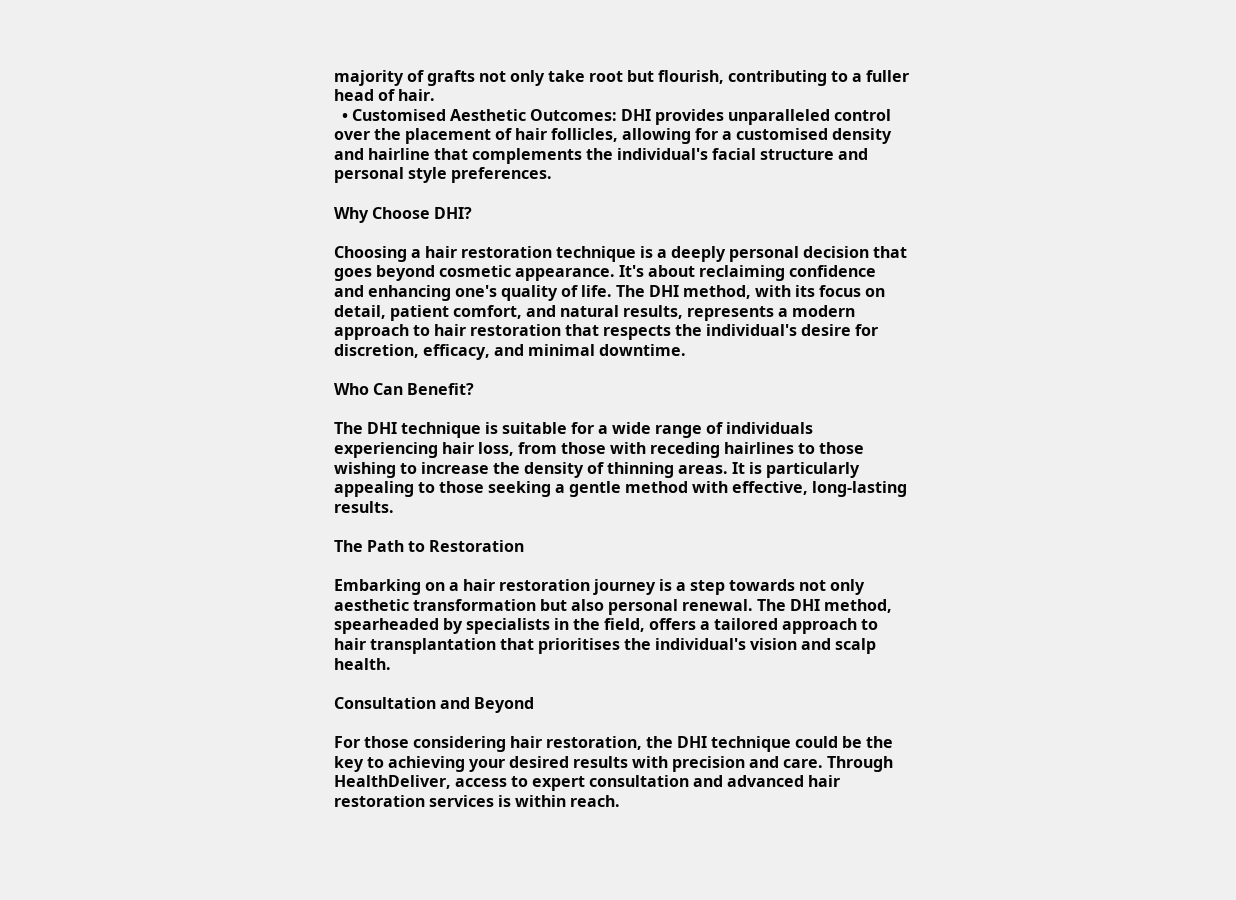majority of grafts not only take root but flourish, contributing to a fuller head of hair.
  • Customised Aesthetic Outcomes: DHI provides unparalleled control over the placement of hair follicles, allowing for a customised density and hairline that complements the individual's facial structure and personal style preferences.

Why Choose DHI?

Choosing a hair restoration technique is a deeply personal decision that goes beyond cosmetic appearance. It's about reclaiming confidence and enhancing one's quality of life. The DHI method, with its focus on detail, patient comfort, and natural results, represents a modern approach to hair restoration that respects the individual's desire for discretion, efficacy, and minimal downtime.

Who Can Benefit?

The DHI technique is suitable for a wide range of individuals experiencing hair loss, from those with receding hairlines to those wishing to increase the density of thinning areas. It is particularly appealing to those seeking a gentle method with effective, long-lasting results.

The Path to Restoration

Embarking on a hair restoration journey is a step towards not only aesthetic transformation but also personal renewal. The DHI method, spearheaded by specialists in the field, offers a tailored approach to hair transplantation that prioritises the individual's vision and scalp health.

Consultation and Beyond

For those considering hair restoration, the DHI technique could be the key to achieving your desired results with precision and care. Through HealthDeliver, access to expert consultation and advanced hair restoration services is within reach.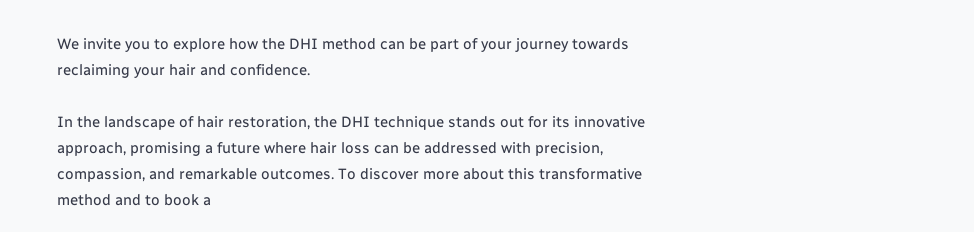We invite you to explore how the DHI method can be part of your journey towards reclaiming your hair and confidence.

In the landscape of hair restoration, the DHI technique stands out for its innovative approach, promising a future where hair loss can be addressed with precision, compassion, and remarkable outcomes. To discover more about this transformative method and to book a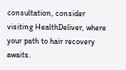consultation, consider visiting HealthDeliver, where your path to hair recovery awaits.